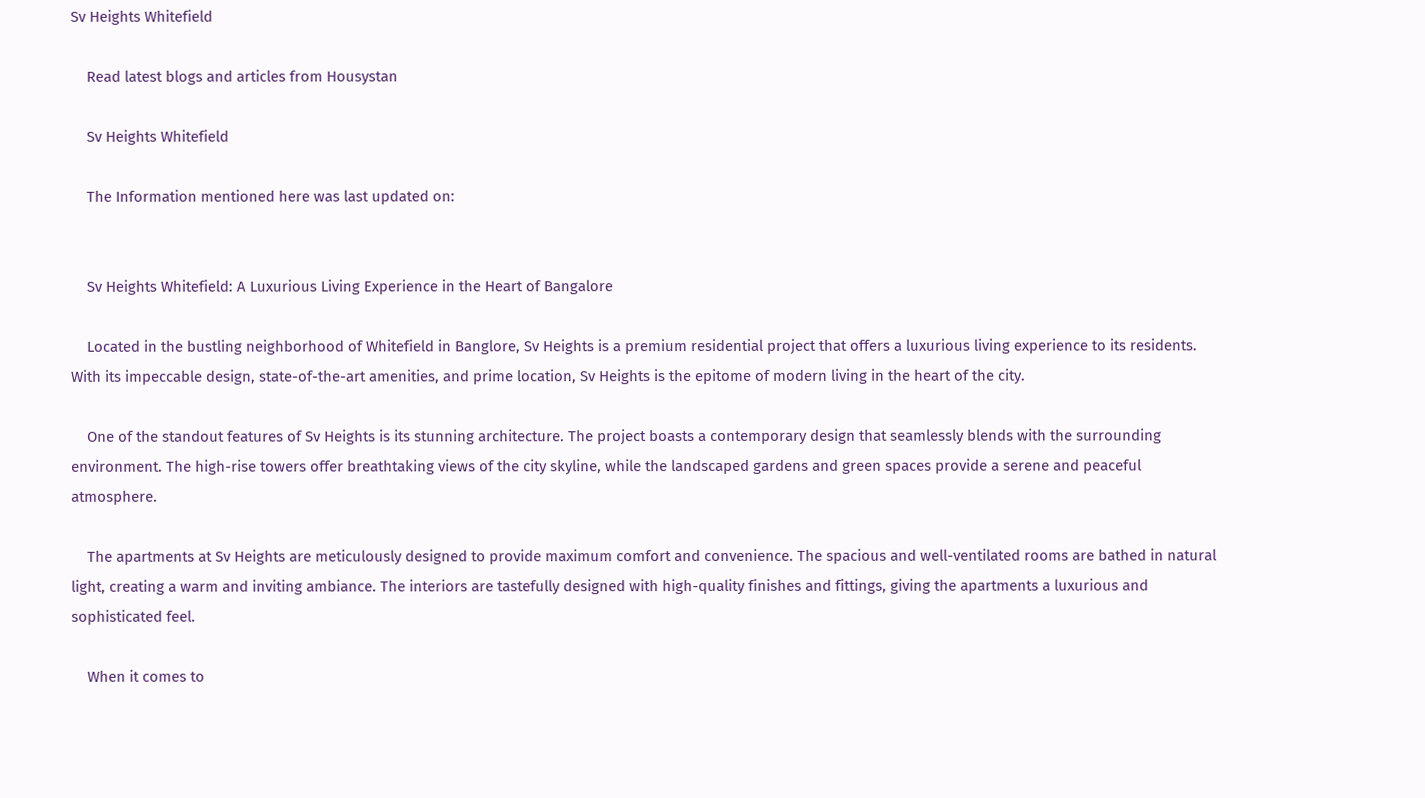Sv Heights Whitefield

    Read latest blogs and articles from Housystan

    Sv Heights Whitefield

    The Information mentioned here was last updated on:


    Sv Heights Whitefield: A Luxurious Living Experience in the Heart of Bangalore

    Located in the bustling neighborhood of Whitefield in Banglore, Sv Heights is a premium residential project that offers a luxurious living experience to its residents. With its impeccable design, state-of-the-art amenities, and prime location, Sv Heights is the epitome of modern living in the heart of the city.

    One of the standout features of Sv Heights is its stunning architecture. The project boasts a contemporary design that seamlessly blends with the surrounding environment. The high-rise towers offer breathtaking views of the city skyline, while the landscaped gardens and green spaces provide a serene and peaceful atmosphere.

    The apartments at Sv Heights are meticulously designed to provide maximum comfort and convenience. The spacious and well-ventilated rooms are bathed in natural light, creating a warm and inviting ambiance. The interiors are tastefully designed with high-quality finishes and fittings, giving the apartments a luxurious and sophisticated feel.

    When it comes to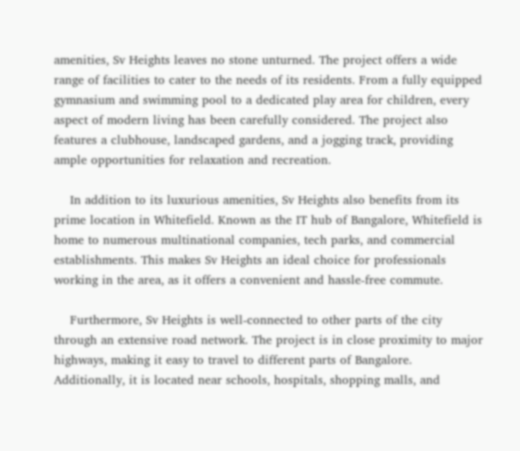amenities, Sv Heights leaves no stone unturned. The project offers a wide range of facilities to cater to the needs of its residents. From a fully equipped gymnasium and swimming pool to a dedicated play area for children, every aspect of modern living has been carefully considered. The project also features a clubhouse, landscaped gardens, and a jogging track, providing ample opportunities for relaxation and recreation.

    In addition to its luxurious amenities, Sv Heights also benefits from its prime location in Whitefield. Known as the IT hub of Bangalore, Whitefield is home to numerous multinational companies, tech parks, and commercial establishments. This makes Sv Heights an ideal choice for professionals working in the area, as it offers a convenient and hassle-free commute.

    Furthermore, Sv Heights is well-connected to other parts of the city through an extensive road network. The project is in close proximity to major highways, making it easy to travel to different parts of Bangalore. Additionally, it is located near schools, hospitals, shopping malls, and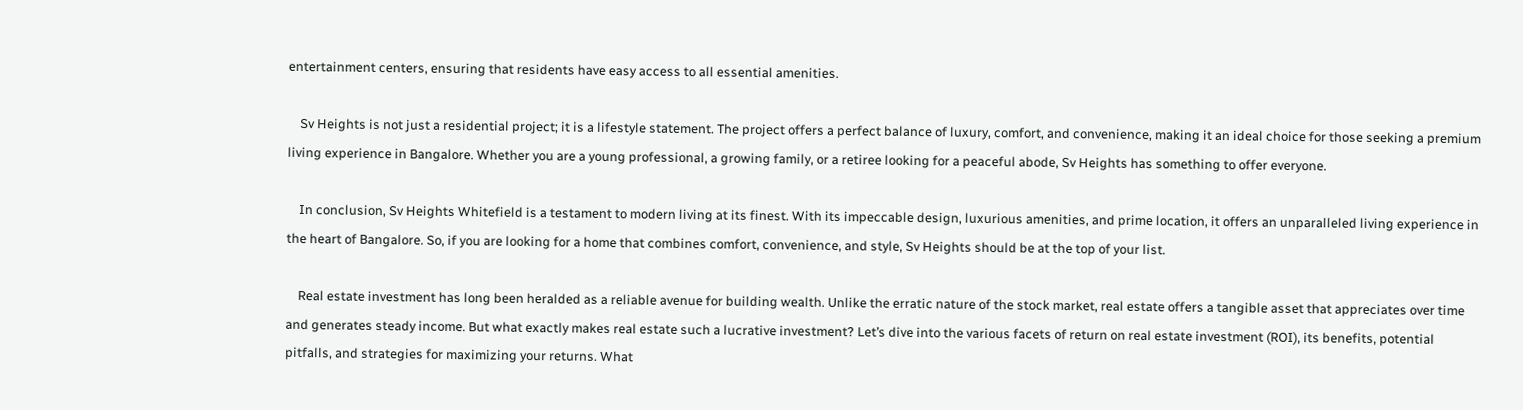entertainment centers, ensuring that residents have easy access to all essential amenities.

    Sv Heights is not just a residential project; it is a lifestyle statement. The project offers a perfect balance of luxury, comfort, and convenience, making it an ideal choice for those seeking a premium living experience in Bangalore. Whether you are a young professional, a growing family, or a retiree looking for a peaceful abode, Sv Heights has something to offer everyone.

    In conclusion, Sv Heights Whitefield is a testament to modern living at its finest. With its impeccable design, luxurious amenities, and prime location, it offers an unparalleled living experience in the heart of Bangalore. So, if you are looking for a home that combines comfort, convenience, and style, Sv Heights should be at the top of your list.

    Real estate investment has long been heralded as a reliable avenue for building wealth. Unlike the erratic nature of the stock market, real estate offers a tangible asset that appreciates over time and generates steady income. But what exactly makes real estate such a lucrative investment? Let’s dive into the various facets of return on real estate investment (ROI), its benefits, potential pitfalls, and strategies for maximizing your returns. What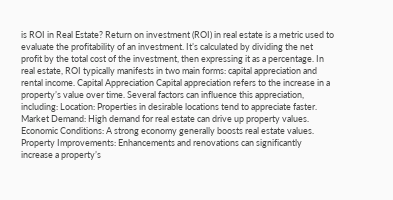is ROI in Real Estate? Return on investment (ROI) in real estate is a metric used to evaluate the profitability of an investment. It’s calculated by dividing the net profit by the total cost of the investment, then expressing it as a percentage. In real estate, ROI typically manifests in two main forms: capital appreciation and rental income. Capital Appreciation Capital appreciation refers to the increase in a property’s value over time. Several factors can influence this appreciation, including: Location: Properties in desirable locations tend to appreciate faster. Market Demand: High demand for real estate can drive up property values. Economic Conditions: A strong economy generally boosts real estate values. Property Improvements: Enhancements and renovations can significantly increase a property’s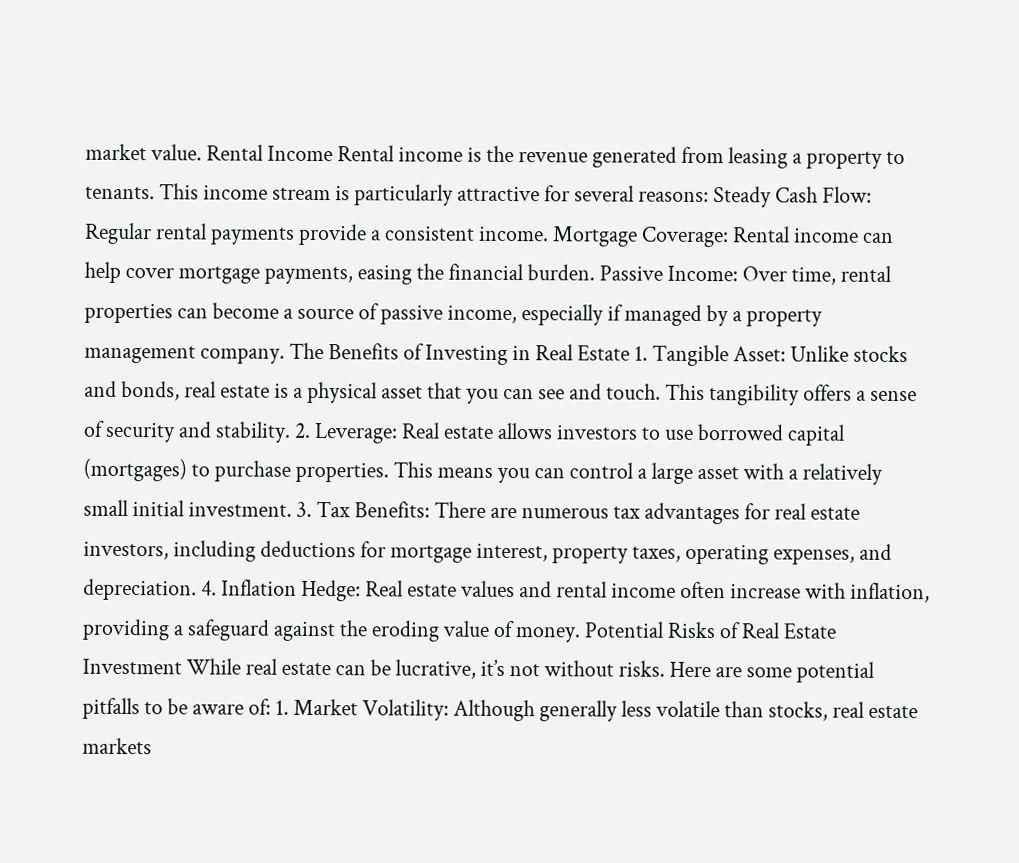market value. Rental Income Rental income is the revenue generated from leasing a property to tenants. This income stream is particularly attractive for several reasons: Steady Cash Flow: Regular rental payments provide a consistent income. Mortgage Coverage: Rental income can help cover mortgage payments, easing the financial burden. Passive Income: Over time, rental properties can become a source of passive income, especially if managed by a property management company. The Benefits of Investing in Real Estate 1. Tangible Asset: Unlike stocks and bonds, real estate is a physical asset that you can see and touch. This tangibility offers a sense of security and stability. 2. Leverage: Real estate allows investors to use borrowed capital (mortgages) to purchase properties. This means you can control a large asset with a relatively small initial investment. 3. Tax Benefits: There are numerous tax advantages for real estate investors, including deductions for mortgage interest, property taxes, operating expenses, and depreciation. 4. Inflation Hedge: Real estate values and rental income often increase with inflation, providing a safeguard against the eroding value of money. Potential Risks of Real Estate Investment While real estate can be lucrative, it’s not without risks. Here are some potential pitfalls to be aware of: 1. Market Volatility: Although generally less volatile than stocks, real estate markets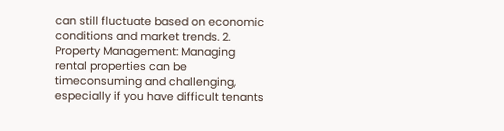can still fluctuate based on economic conditions and market trends. 2. Property Management: Managing rental properties can be timeconsuming and challenging, especially if you have difficult tenants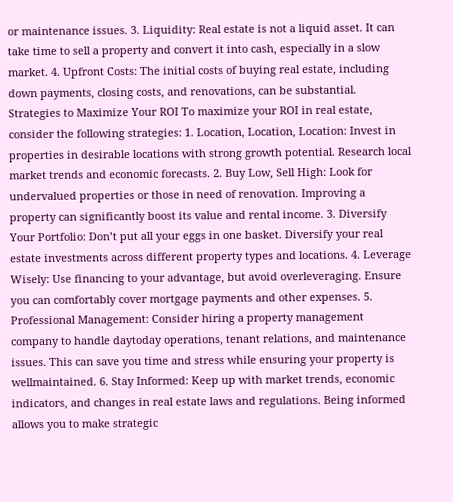or maintenance issues. 3. Liquidity: Real estate is not a liquid asset. It can take time to sell a property and convert it into cash, especially in a slow market. 4. Upfront Costs: The initial costs of buying real estate, including down payments, closing costs, and renovations, can be substantial. Strategies to Maximize Your ROI To maximize your ROI in real estate, consider the following strategies: 1. Location, Location, Location: Invest in properties in desirable locations with strong growth potential. Research local market trends and economic forecasts. 2. Buy Low, Sell High: Look for undervalued properties or those in need of renovation. Improving a property can significantly boost its value and rental income. 3. Diversify Your Portfolio: Don’t put all your eggs in one basket. Diversify your real estate investments across different property types and locations. 4. Leverage Wisely: Use financing to your advantage, but avoid overleveraging. Ensure you can comfortably cover mortgage payments and other expenses. 5. Professional Management: Consider hiring a property management company to handle daytoday operations, tenant relations, and maintenance issues. This can save you time and stress while ensuring your property is wellmaintained. 6. Stay Informed: Keep up with market trends, economic indicators, and changes in real estate laws and regulations. Being informed allows you to make strategic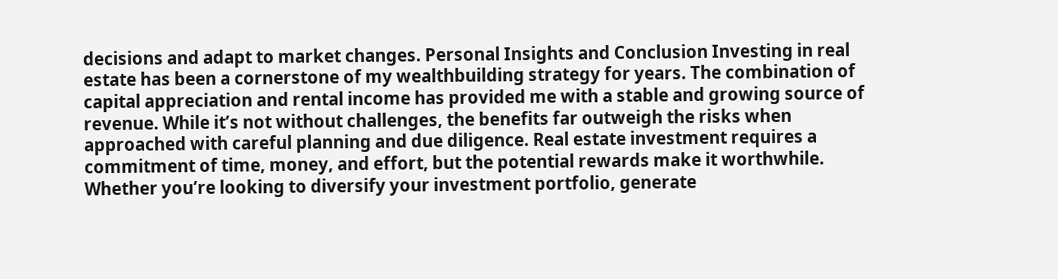decisions and adapt to market changes. Personal Insights and Conclusion Investing in real estate has been a cornerstone of my wealthbuilding strategy for years. The combination of capital appreciation and rental income has provided me with a stable and growing source of revenue. While it’s not without challenges, the benefits far outweigh the risks when approached with careful planning and due diligence. Real estate investment requires a commitment of time, money, and effort, but the potential rewards make it worthwhile. Whether you’re looking to diversify your investment portfolio, generate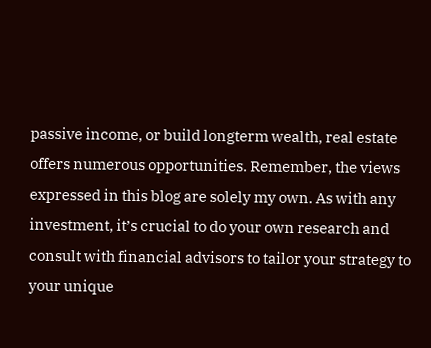passive income, or build longterm wealth, real estate offers numerous opportunities. Remember, the views expressed in this blog are solely my own. As with any investment, it’s crucial to do your own research and consult with financial advisors to tailor your strategy to your unique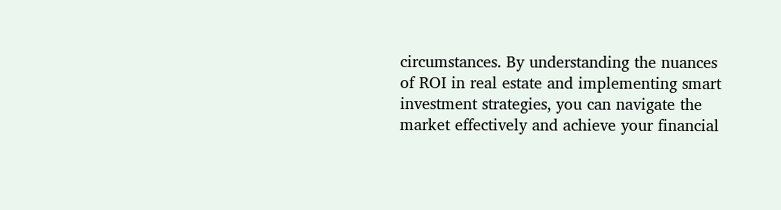circumstances. By understanding the nuances of ROI in real estate and implementing smart investment strategies, you can navigate the market effectively and achieve your financial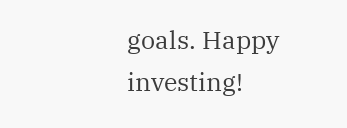goals. Happy investing!